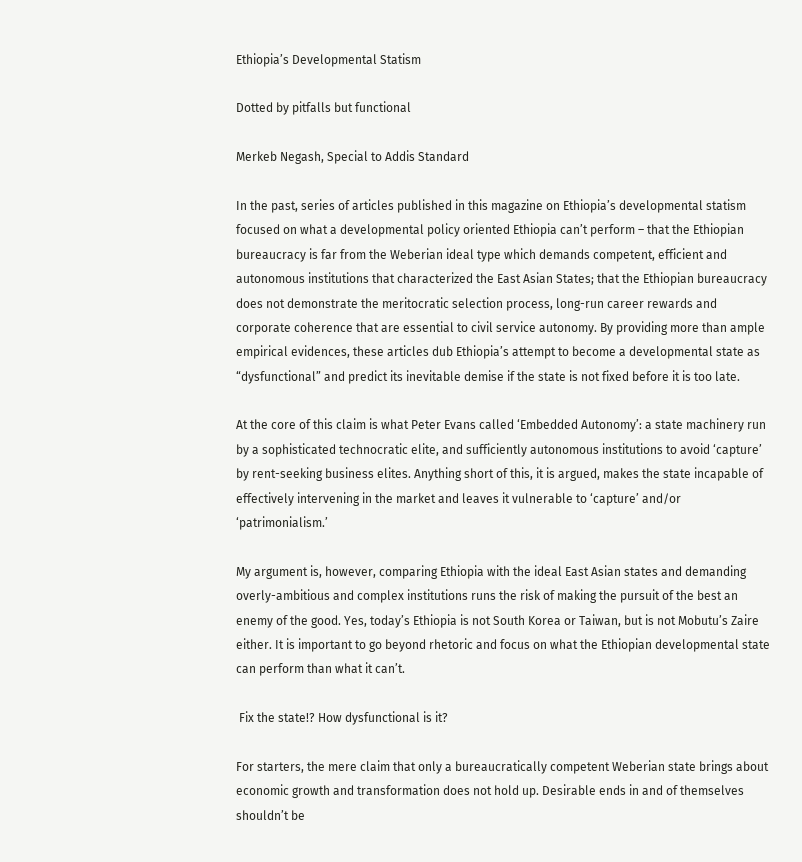Ethiopia’s Developmental Statism

Dotted by pitfalls but functional

Merkeb Negash, Special to Addis Standard

In the past, series of articles published in this magazine on Ethiopia’s developmental statism focused on what a developmental policy oriented Ethiopia can’t perform – that the Ethiopian bureaucracy is far from the Weberian ideal type which demands competent, efficient and autonomous institutions that characterized the East Asian States; that the Ethiopian bureaucracy does not demonstrate the meritocratic selection process, long-run career rewards and corporate coherence that are essential to civil service autonomy. By providing more than ample empirical evidences, these articles dub Ethiopia’s attempt to become a developmental state as “dysfunctional” and predict its inevitable demise if the state is not fixed before it is too late.

At the core of this claim is what Peter Evans called ‘Embedded Autonomy’: a state machinery run by a sophisticated technocratic elite, and sufficiently autonomous institutions to avoid ‘capture’ by rent-seeking business elites. Anything short of this, it is argued, makes the state incapable of effectively intervening in the market and leaves it vulnerable to ‘capture’ and/or ‘patrimonialism.’

My argument is, however, comparing Ethiopia with the ideal East Asian states and demanding overly-ambitious and complex institutions runs the risk of making the pursuit of the best an enemy of the good. Yes, today’s Ethiopia is not South Korea or Taiwan, but is not Mobutu’s Zaire either. It is important to go beyond rhetoric and focus on what the Ethiopian developmental state can perform than what it can’t.

 Fix the state!? How dysfunctional is it?

For starters, the mere claim that only a bureaucratically competent Weberian state brings about economic growth and transformation does not hold up. Desirable ends in and of themselves shouldn’t be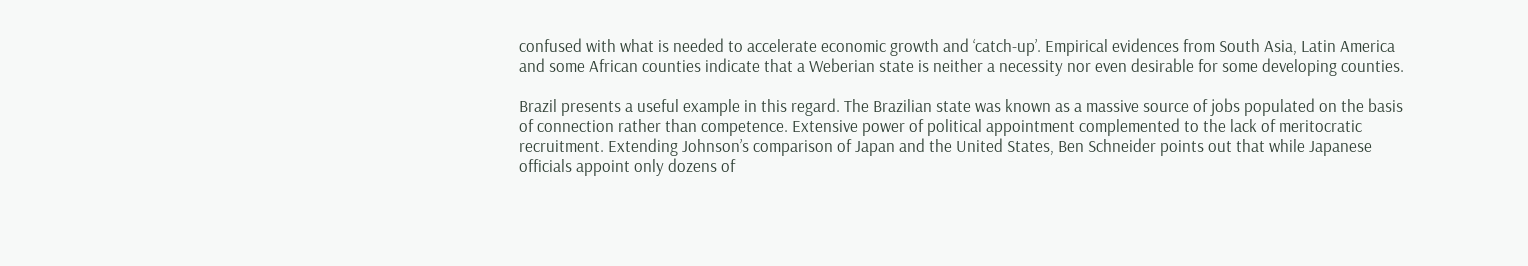confused with what is needed to accelerate economic growth and ‘catch-up’. Empirical evidences from South Asia, Latin America and some African counties indicate that a Weberian state is neither a necessity nor even desirable for some developing counties.

Brazil presents a useful example in this regard. The Brazilian state was known as a massive source of jobs populated on the basis of connection rather than competence. Extensive power of political appointment complemented to the lack of meritocratic recruitment. Extending Johnson’s comparison of Japan and the United States, Ben Schneider points out that while Japanese officials appoint only dozens of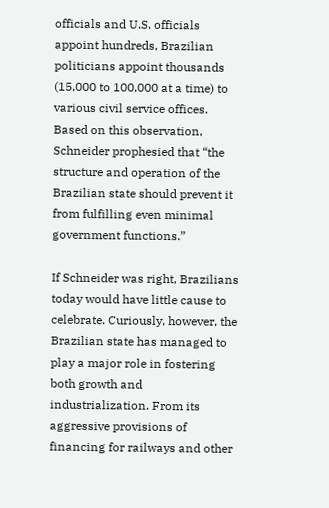officials and U.S. officials appoint hundreds, Brazilian politicians appoint thousands (15,000 to 100,000 at a time) to various civil service offices. Based on this observation, Schneider prophesied that “the structure and operation of the Brazilian state should prevent it from fulfilling even minimal government functions.”

If Schneider was right, Brazilians today would have little cause to celebrate. Curiously, however, the Brazilian state has managed to play a major role in fostering both growth and industrialization. From its aggressive provisions of financing for railways and other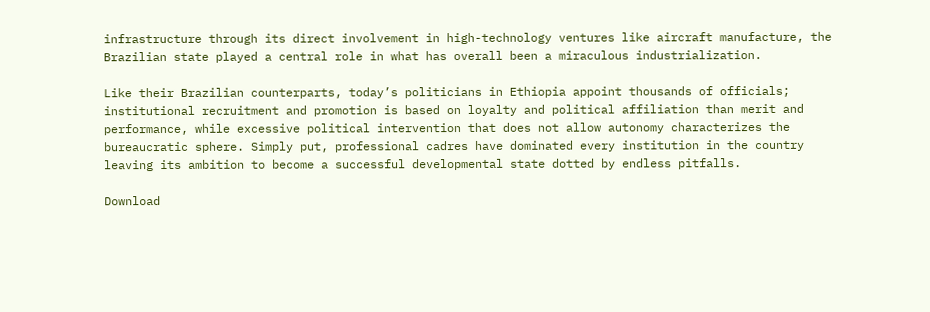infrastructure through its direct involvement in high-technology ventures like aircraft manufacture, the Brazilian state played a central role in what has overall been a miraculous industrialization.

Like their Brazilian counterparts, today’s politicians in Ethiopia appoint thousands of officials; institutional recruitment and promotion is based on loyalty and political affiliation than merit and performance, while excessive political intervention that does not allow autonomy characterizes the bureaucratic sphere. Simply put, professional cadres have dominated every institution in the country  leaving its ambition to become a successful developmental state dotted by endless pitfalls.

Download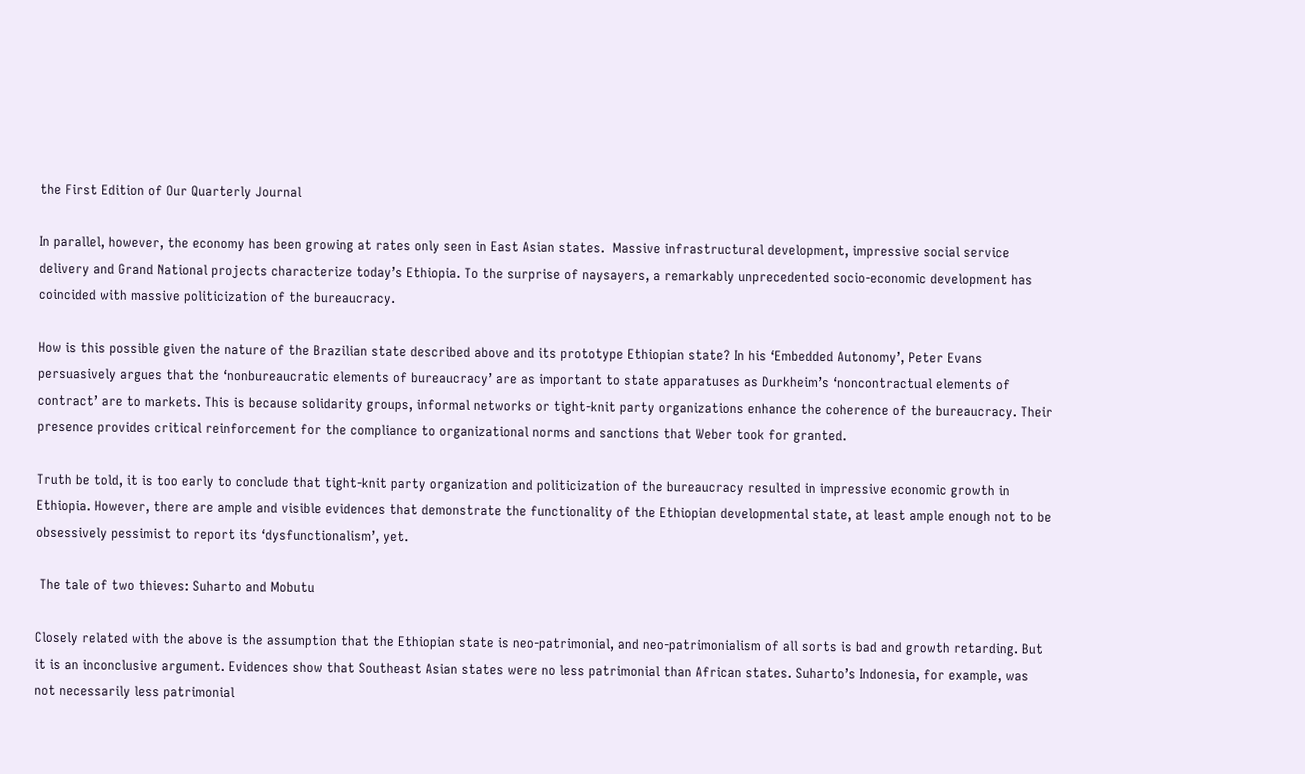the First Edition of Our Quarterly Journal

In parallel, however, the economy has been growing at rates only seen in East Asian states.  Massive infrastructural development, impressive social service delivery and Grand National projects characterize today’s Ethiopia. To the surprise of naysayers, a remarkably unprecedented socio-economic development has coincided with massive politicization of the bureaucracy.

How is this possible given the nature of the Brazilian state described above and its prototype Ethiopian state? In his ‘Embedded Autonomy’, Peter Evans persuasively argues that the ‘nonbureaucratic elements of bureaucracy’ are as important to state apparatuses as Durkheim’s ‘noncontractual elements of contract’ are to markets. This is because solidarity groups, informal networks or tight-knit party organizations enhance the coherence of the bureaucracy. Their presence provides critical reinforcement for the compliance to organizational norms and sanctions that Weber took for granted.

Truth be told, it is too early to conclude that tight-knit party organization and politicization of the bureaucracy resulted in impressive economic growth in Ethiopia. However, there are ample and visible evidences that demonstrate the functionality of the Ethiopian developmental state, at least ample enough not to be obsessively pessimist to report its ‘dysfunctionalism’, yet.

 The tale of two thieves: Suharto and Mobutu

Closely related with the above is the assumption that the Ethiopian state is neo-patrimonial, and neo-patrimonialism of all sorts is bad and growth retarding. But it is an inconclusive argument. Evidences show that Southeast Asian states were no less patrimonial than African states. Suharto’s Indonesia, for example, was not necessarily less patrimonial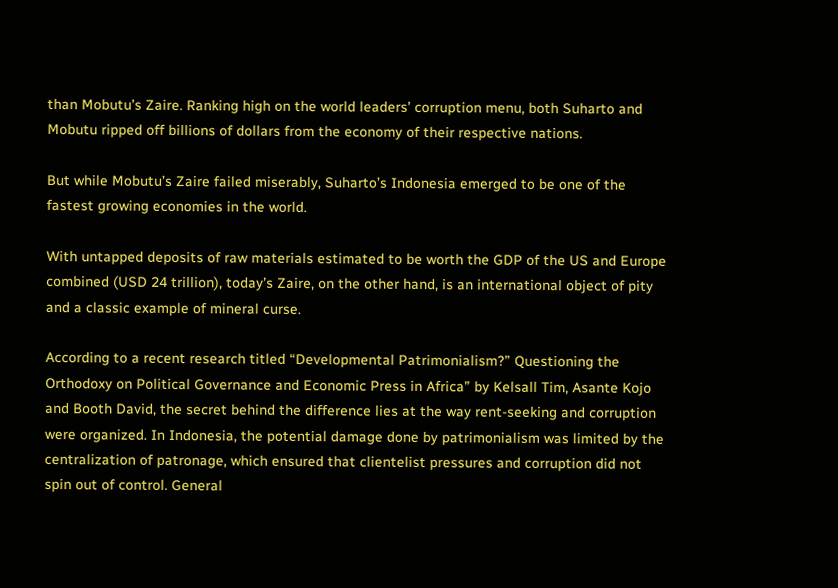than Mobutu’s Zaire. Ranking high on the world leaders’ corruption menu, both Suharto and Mobutu ripped off billions of dollars from the economy of their respective nations.

But while Mobutu’s Zaire failed miserably, Suharto’s Indonesia emerged to be one of the fastest growing economies in the world.

With untapped deposits of raw materials estimated to be worth the GDP of the US and Europe combined (USD 24 trillion), today’s Zaire, on the other hand, is an international object of pity and a classic example of mineral curse.

According to a recent research titled “Developmental Patrimonialism?” Questioning the Orthodoxy on Political Governance and Economic Press in Africa” by Kelsall Tim, Asante Kojo and Booth David, the secret behind the difference lies at the way rent-seeking and corruption were organized. In Indonesia, the potential damage done by patrimonialism was limited by the centralization of patronage, which ensured that clientelist pressures and corruption did not spin out of control. General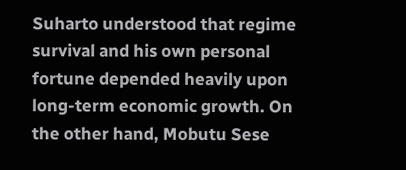Suharto understood that regime survival and his own personal fortune depended heavily upon long-term economic growth. On the other hand, Mobutu Sese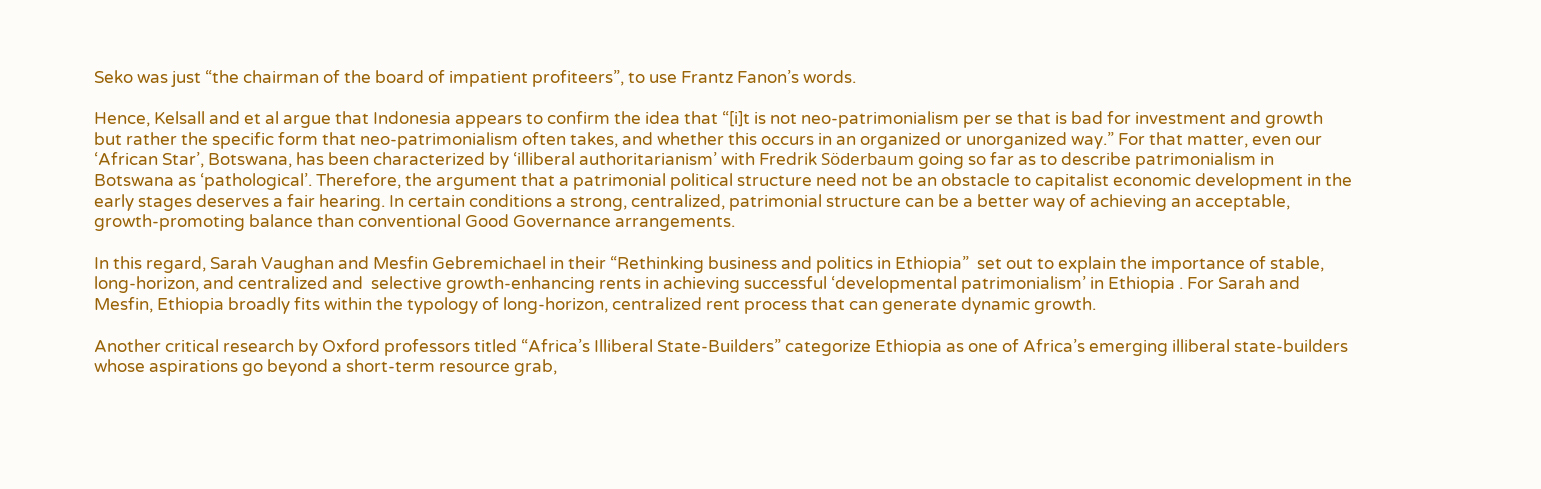Seko was just “the chairman of the board of impatient profiteers”, to use Frantz Fanon’s words.

Hence, Kelsall and et al argue that Indonesia appears to confirm the idea that “[i]t is not neo-patrimonialism per se that is bad for investment and growth but rather the specific form that neo-patrimonialism often takes, and whether this occurs in an organized or unorganized way.” For that matter, even our ‘African Star’, Botswana, has been characterized by ‘illiberal authoritarianism’ with Fredrik Söderbaum going so far as to describe patrimonialism in Botswana as ‘pathological’. Therefore, the argument that a patrimonial political structure need not be an obstacle to capitalist economic development in the early stages deserves a fair hearing. In certain conditions a strong, centralized, patrimonial structure can be a better way of achieving an acceptable, growth-promoting balance than conventional Good Governance arrangements.

In this regard, Sarah Vaughan and Mesfin Gebremichael in their “Rethinking business and politics in Ethiopia”  set out to explain the importance of stable, long-horizon, and centralized and  selective growth-enhancing rents in achieving successful ‘developmental patrimonialism’ in Ethiopia . For Sarah and Mesfin, Ethiopia broadly fits within the typology of long-horizon, centralized rent process that can generate dynamic growth.

Another critical research by Oxford professors titled “Africa’s Illiberal State-Builders” categorize Ethiopia as one of Africa’s emerging illiberal state-builders whose aspirations go beyond a short-term resource grab,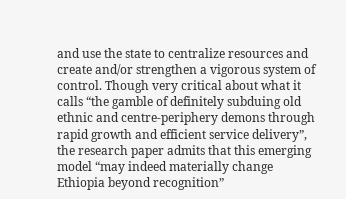and use the state to centralize resources and create and/or strengthen a vigorous system of control. Though very critical about what it calls “the gamble of definitely subduing old ethnic and centre-periphery demons through rapid growth and efficient service delivery”, the research paper admits that this emerging model “may indeed materially change Ethiopia beyond recognition”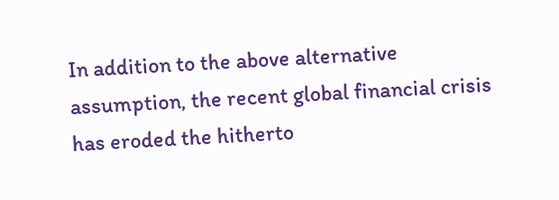In addition to the above alternative assumption, the recent global financial crisis has eroded the hitherto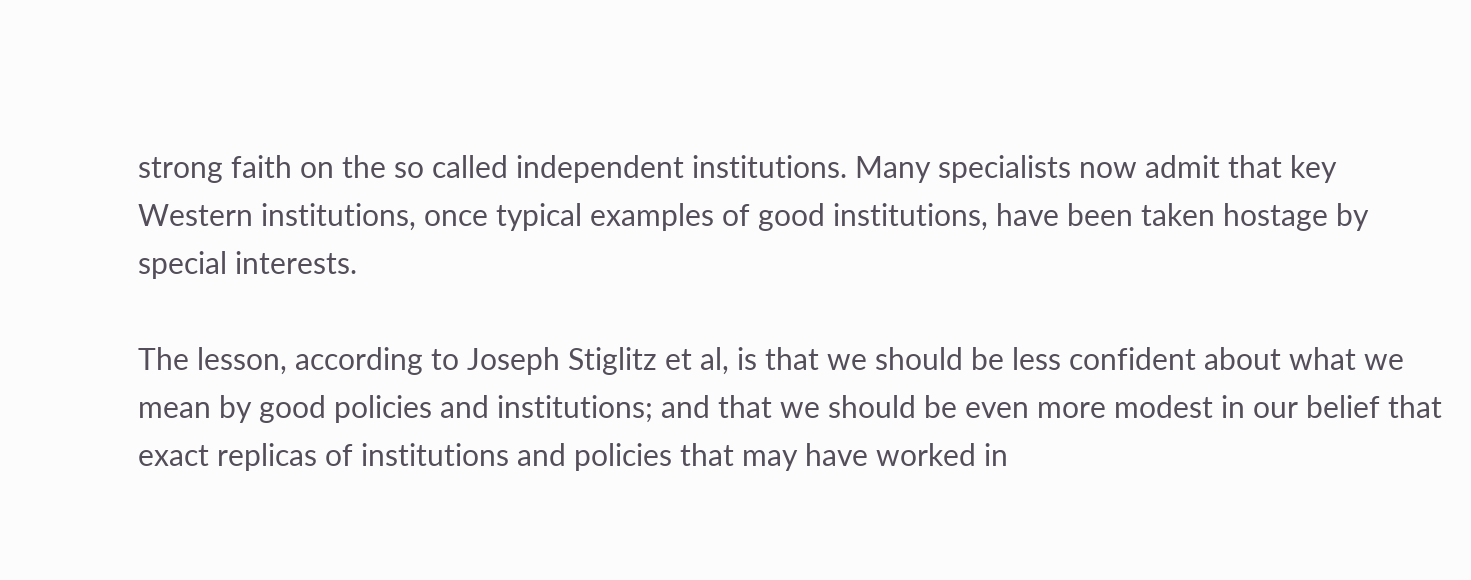strong faith on the so called independent institutions. Many specialists now admit that key Western institutions, once typical examples of good institutions, have been taken hostage by special interests.

The lesson, according to Joseph Stiglitz et al, is that we should be less confident about what we mean by good policies and institutions; and that we should be even more modest in our belief that exact replicas of institutions and policies that may have worked in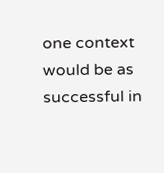one context would be as successful in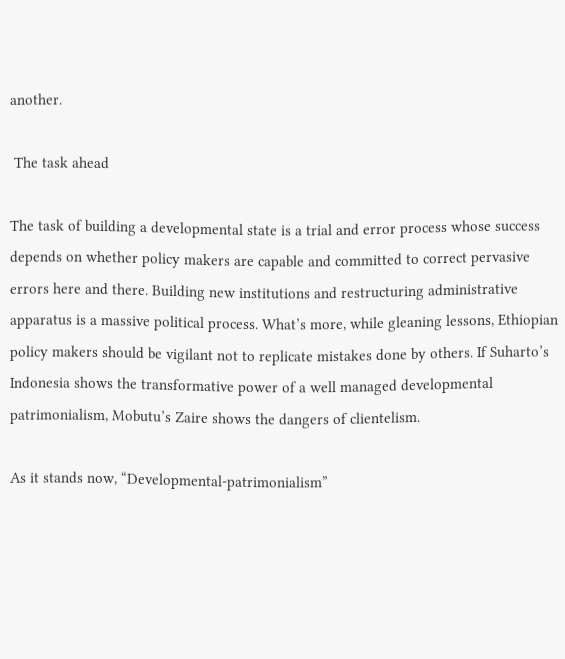another.

 The task ahead

The task of building a developmental state is a trial and error process whose success depends on whether policy makers are capable and committed to correct pervasive errors here and there. Building new institutions and restructuring administrative apparatus is a massive political process. What’s more, while gleaning lessons, Ethiopian policy makers should be vigilant not to replicate mistakes done by others. If Suharto’s Indonesia shows the transformative power of a well managed developmental patrimonialism, Mobutu’s Zaire shows the dangers of clientelism.

As it stands now, “Developmental-patrimonialism”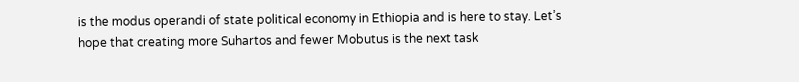is the modus operandi of state political economy in Ethiopia and is here to stay. Let’s hope that creating more Suhartos and fewer Mobutus is the next task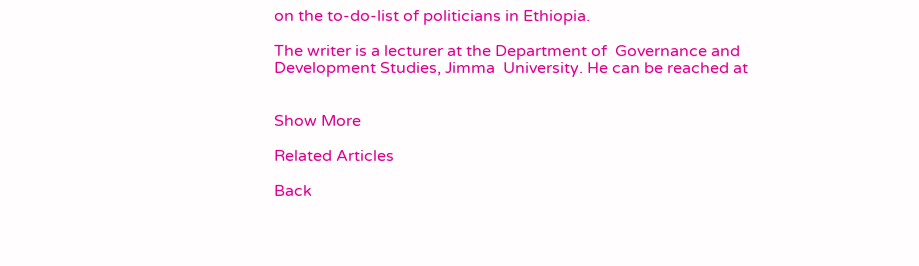on the to-do-list of politicians in Ethiopia.

The writer is a lecturer at the Department of  Governance and Development Studies, Jimma  University. He can be reached at


Show More

Related Articles

Back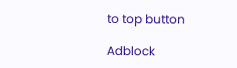to top button

Adblock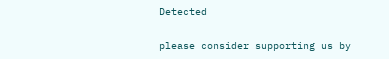Detected

please consider supporting us by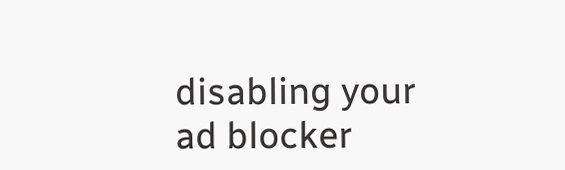disabling your ad blocker